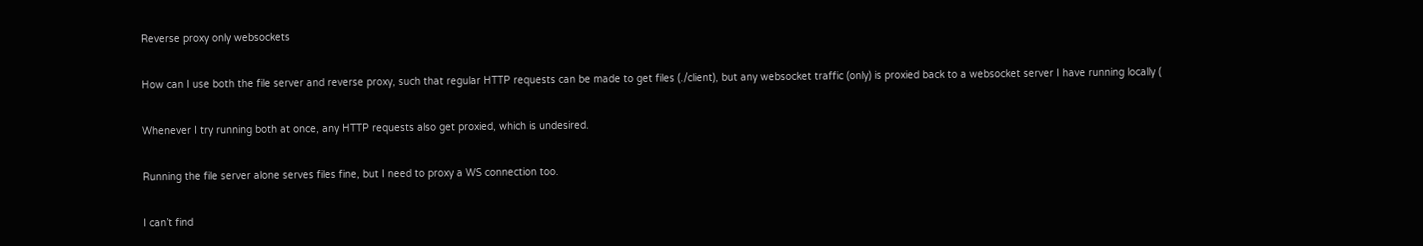Reverse proxy only websockets

How can I use both the file server and reverse proxy, such that regular HTTP requests can be made to get files (./client), but any websocket traffic (only) is proxied back to a websocket server I have running locally (

Whenever I try running both at once, any HTTP requests also get proxied, which is undesired.

Running the file server alone serves files fine, but I need to proxy a WS connection too.

I can’t find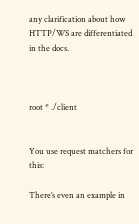any clarification about how HTTP/WS are differentiated in the docs.



root * ./client


You use request matchers for this:

There’s even an example in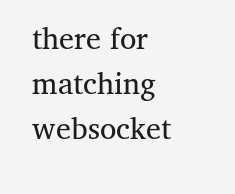there for matching websocket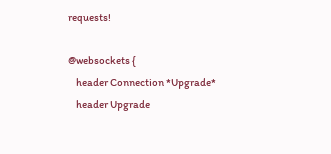requests!

@websockets {
    header Connection *Upgrade*
    header Upgrade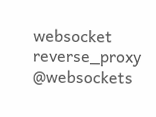websocket
reverse_proxy @websockets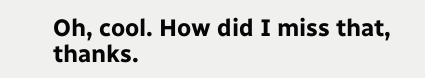Oh, cool. How did I miss that, thanks.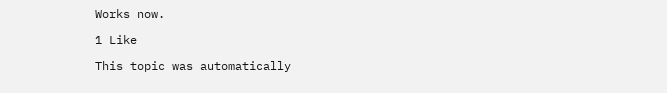Works now.

1 Like

This topic was automatically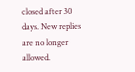closed after 30 days. New replies are no longer allowed.